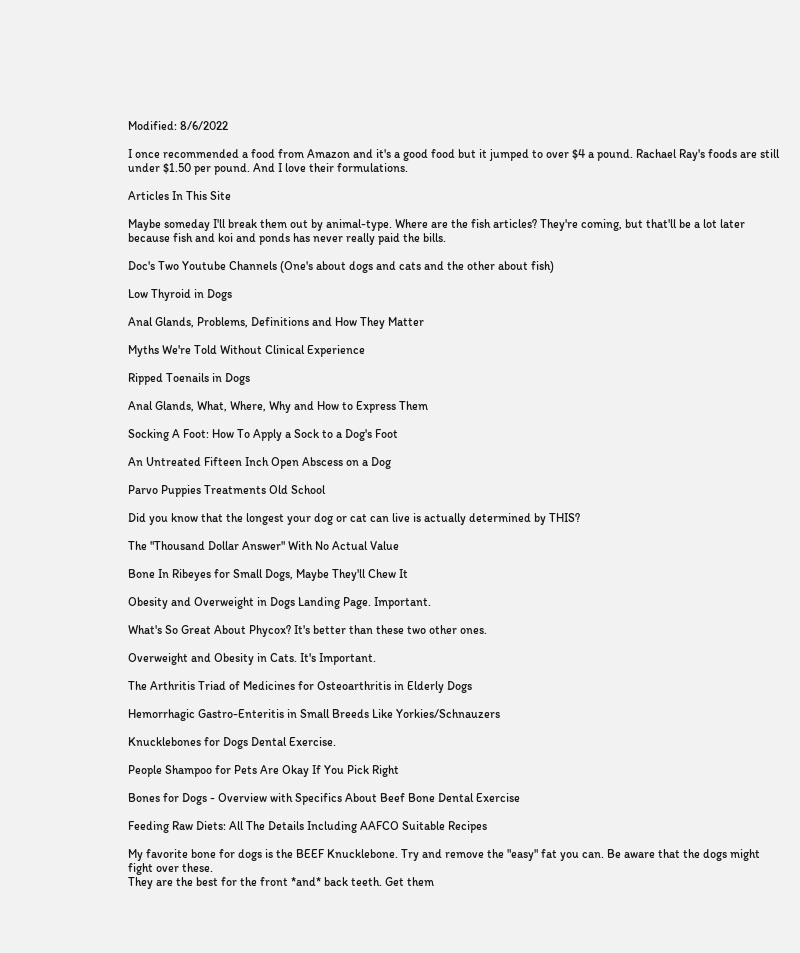Modified: 8/6/2022

I once recommended a food from Amazon and it's a good food but it jumped to over $4 a pound. Rachael Ray's foods are still under $1.50 per pound. And I love their formulations.

Articles In This Site

Maybe someday I'll break them out by animal-type. Where are the fish articles? They're coming, but that'll be a lot later because fish and koi and ponds has never really paid the bills.

Doc's Two Youtube Channels (One's about dogs and cats and the other about fish)

Low Thyroid in Dogs

Anal Glands, Problems, Definitions and How They Matter

Myths We're Told Without Clinical Experience

Ripped Toenails in Dogs

Anal Glands, What, Where, Why and How to Express Them

Socking A Foot: How To Apply a Sock to a Dog's Foot

An Untreated Fifteen Inch Open Abscess on a Dog

Parvo Puppies Treatments Old School

Did you know that the longest your dog or cat can live is actually determined by THIS?

The "Thousand Dollar Answer" With No Actual Value

Bone In Ribeyes for Small Dogs, Maybe They'll Chew It

Obesity and Overweight in Dogs Landing Page. Important.

What's So Great About Phycox? It's better than these two other ones.

Overweight and Obesity in Cats. It's Important.

The Arthritis Triad of Medicines for Osteoarthritis in Elderly Dogs

Hemorrhagic Gastro-Enteritis in Small Breeds Like Yorkies/Schnauzers

Knucklebones for Dogs Dental Exercise.

People Shampoo for Pets Are Okay If You Pick Right

Bones for Dogs - Overview with Specifics About Beef Bone Dental Exercise

Feeding Raw Diets: All The Details Including AAFCO Suitable Recipes

My favorite bone for dogs is the BEEF Knucklebone. Try and remove the "easy" fat you can. Be aware that the dogs might fight over these.
They are the best for the front *and* back teeth. Get them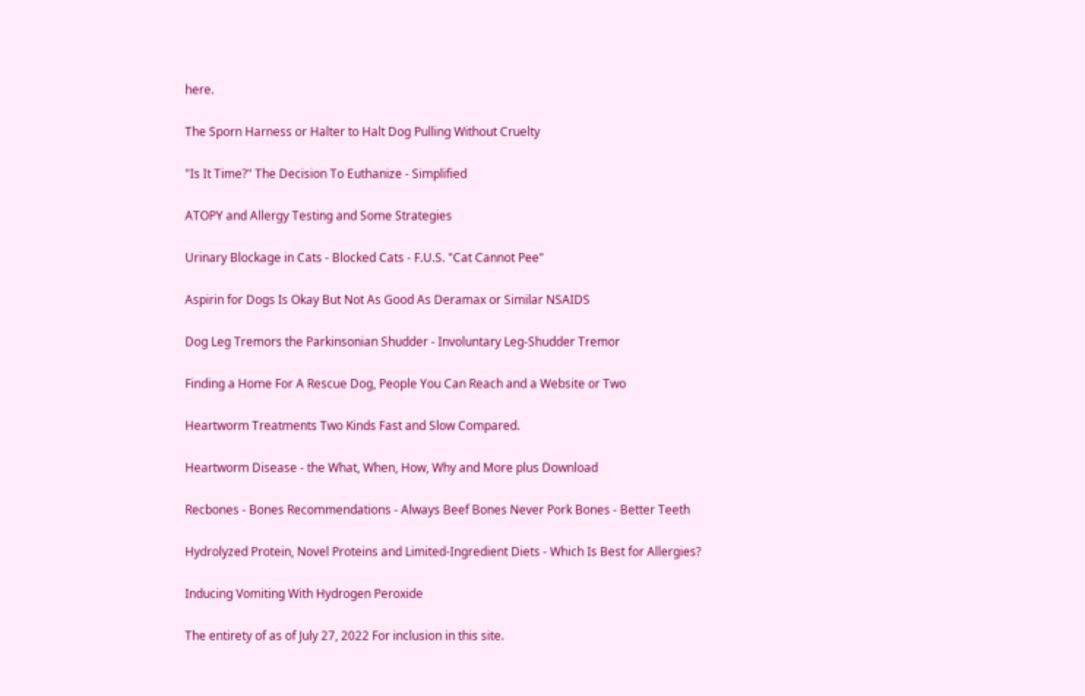here.

The Sporn Harness or Halter to Halt Dog Pulling Without Cruelty

"Is It Time?" The Decision To Euthanize - Simplified

ATOPY and Allergy Testing and Some Strategies

Urinary Blockage in Cats - Blocked Cats - F.U.S. "Cat Cannot Pee"

Aspirin for Dogs Is Okay But Not As Good As Deramax or Similar NSAIDS

Dog Leg Tremors the Parkinsonian Shudder - Involuntary Leg-Shudder Tremor

Finding a Home For A Rescue Dog, People You Can Reach and a Website or Two

Heartworm Treatments Two Kinds Fast and Slow Compared.

Heartworm Disease - the What, When, How, Why and More plus Download

Recbones - Bones Recommendations - Always Beef Bones Never Pork Bones - Better Teeth

Hydrolyzed Protein, Novel Proteins and Limited-Ingredient Diets - Which Is Best for Allergies?

Inducing Vomiting With Hydrogen Peroxide

The entirety of as of July 27, 2022 For inclusion in this site.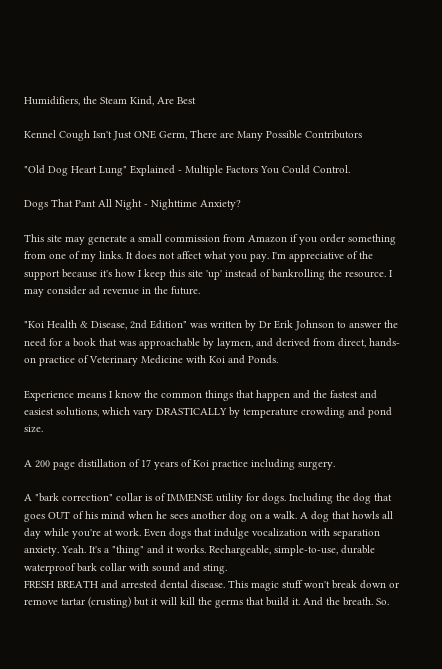Humidifiers, the Steam Kind, Are Best

Kennel Cough Isn't Just ONE Germ, There are Many Possible Contributors

"Old Dog Heart Lung" Explained - Multiple Factors You Could Control.

Dogs That Pant All Night - Nighttime Anxiety?

This site may generate a small commission from Amazon if you order something from one of my links. It does not affect what you pay. I'm appreciative of the support because it's how I keep this site 'up' instead of bankrolling the resource. I may consider ad revenue in the future.

"Koi Health & Disease, 2nd Edition" was written by Dr Erik Johnson to answer the need for a book that was approachable by laymen, and derived from direct, hands-on practice of Veterinary Medicine with Koi and Ponds.

Experience means I know the common things that happen and the fastest and easiest solutions, which vary DRASTICALLY by temperature crowding and pond size.

A 200 page distillation of 17 years of Koi practice including surgery.

A "bark correction" collar is of IMMENSE utility for dogs. Including the dog that goes OUT of his mind when he sees another dog on a walk. A dog that howls all day while you're at work. Even dogs that indulge vocalization with separation anxiety. Yeah. It's a "thing" and it works. Rechargeable, simple-to-use, durable waterproof bark collar with sound and sting.
FRESH BREATH and arrested dental disease. This magic stuff won't break down or remove tartar (crusting) but it will kill the germs that build it. And the breath. So.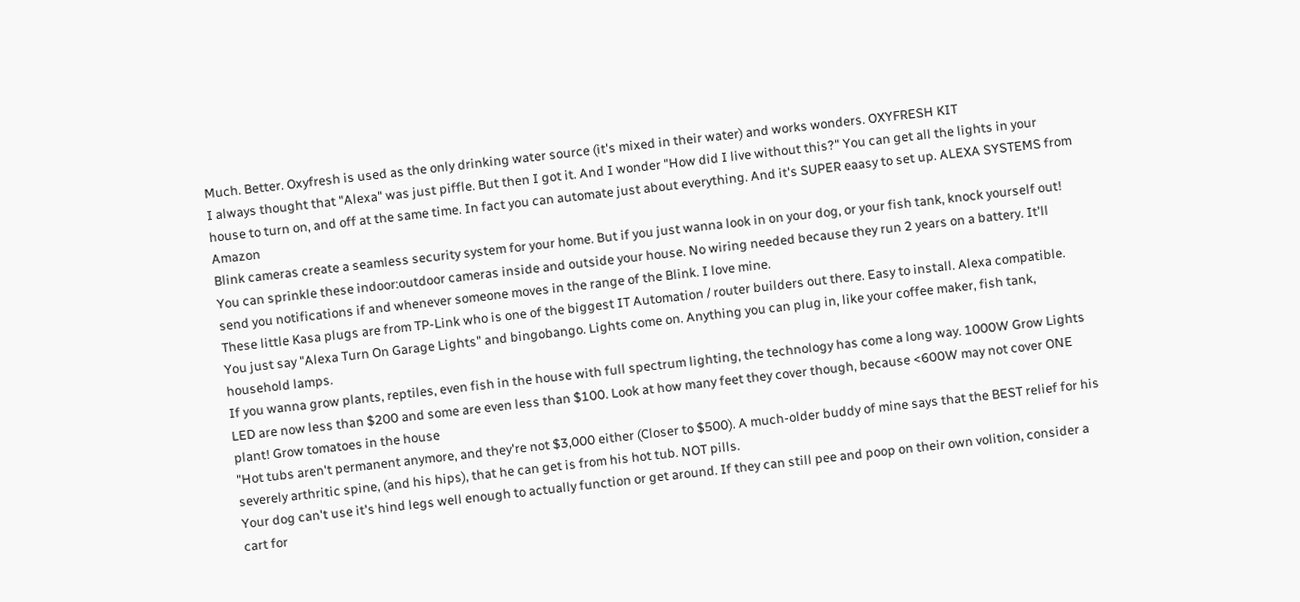Much. Better. Oxyfresh is used as the only drinking water source (it's mixed in their water) and works wonders. OXYFRESH KIT
I always thought that "Alexa" was just piffle. But then I got it. And I wonder "How did I live without this?" You can get all the lights in your house to turn on, and off at the same time. In fact you can automate just about everything. And it's SUPER eaasy to set up. ALEXA SYSTEMS from Amazon
Blink cameras create a seamless security system for your home. But if you just wanna look in on your dog, or your fish tank, knock yourself out! You can sprinkle these indoor:outdoor cameras inside and outside your house. No wiring needed because they run 2 years on a battery. It'll send you notifications if and whenever someone moves in the range of the Blink. I love mine.
These little Kasa plugs are from TP-Link who is one of the biggest IT Automation / router builders out there. Easy to install. Alexa compatible. You just say "Alexa Turn On Garage Lights" and bingobango. Lights come on. Anything you can plug in, like your coffee maker, fish tank, household lamps.
If you wanna grow plants, reptiles, even fish in the house with full spectrum lighting, the technology has come a long way. 1000W Grow Lights LED are now less than $200 and some are even less than $100. Look at how many feet they cover though, because <600W may not cover ONE plant! Grow tomatoes in the house
"Hot tubs aren't permanent anymore, and they're not $3,000 either (Closer to $500). A much-older buddy of mine says that the BEST relief for his severely arthritic spine, (and his hips), that he can get is from his hot tub. NOT pills.
Your dog can't use it's hind legs well enough to actually function or get around. If they can still pee and poop on their own volition, consider a cart for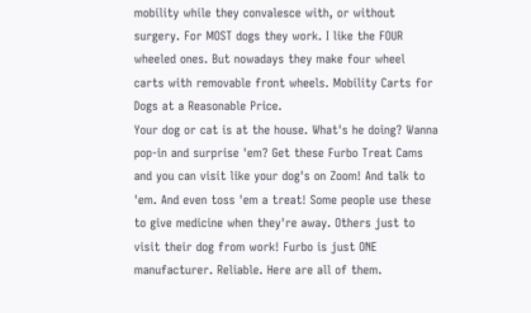mobility while they convalesce with, or without surgery. For MOST dogs they work. I like the FOUR wheeled ones. But nowadays they make four wheel carts with removable front wheels. Mobility Carts for Dogs at a Reasonable Price.
Your dog or cat is at the house. What's he doing? Wanna pop-in and surprise 'em? Get these Furbo Treat Cams and you can visit like your dog's on Zoom! And talk to 'em. And even toss 'em a treat! Some people use these to give medicine when they're away. Others just to visit their dog from work! Furbo is just ONE manufacturer. Reliable. Here are all of them.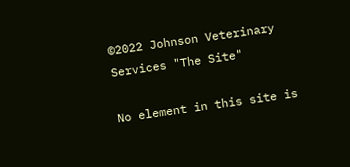©2022 Johnson Veterinary Services "The Site"

No element in this site is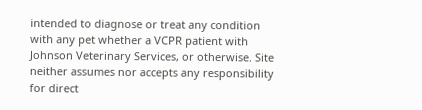intended to diagnose or treat any condition with any pet whether a VCPR patient with Johnson Veterinary Services, or otherwise. Site neither assumes nor accepts any responsibility for direct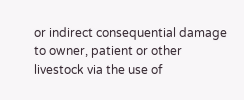or indirect consequential damage to owner, patient or other livestock via the use of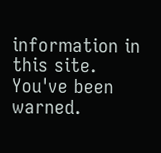information in this site. You've been warned.